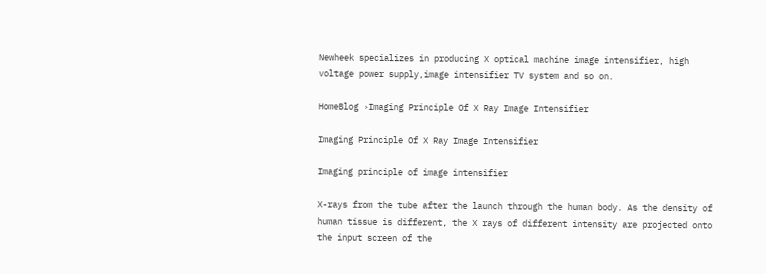Newheek specializes in producing X optical machine image intensifier, high voltage power supply,image intensifier TV system and so on.

HomeBlog ›Imaging Principle Of X Ray Image Intensifier

Imaging Principle Of X Ray Image Intensifier

Imaging principle of image intensifier

X-rays from the tube after the launch through the human body. As the density of human tissue is different, the X rays of different intensity are projected onto the input screen of the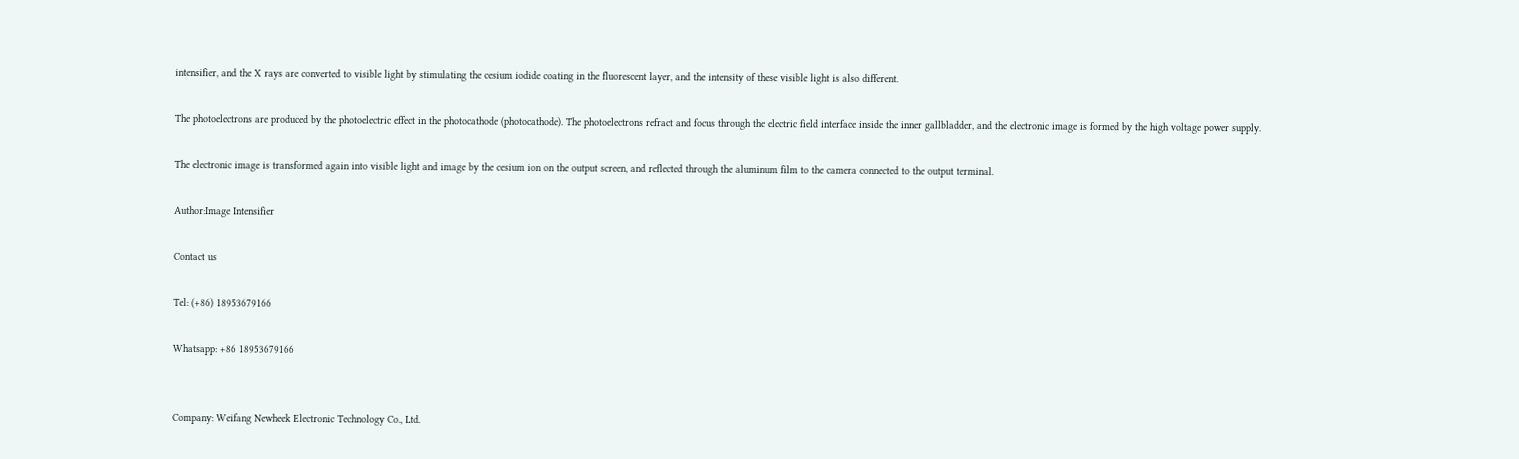intensifier, and the X rays are converted to visible light by stimulating the cesium iodide coating in the fluorescent layer, and the intensity of these visible light is also different.

The photoelectrons are produced by the photoelectric effect in the photocathode (photocathode). The photoelectrons refract and focus through the electric field interface inside the inner gallbladder, and the electronic image is formed by the high voltage power supply.

The electronic image is transformed again into visible light and image by the cesium ion on the output screen, and reflected through the aluminum film to the camera connected to the output terminal.

Author:Image Intensifier

Contact us

Tel: (+86) 18953679166

Whatsapp: +86 18953679166


Company: Weifang Newheek Electronic Technology Co., Ltd.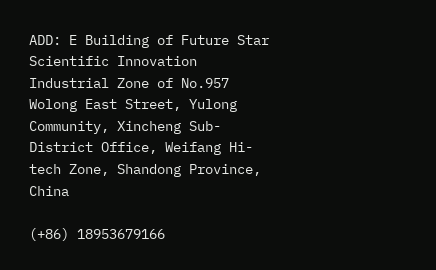ADD: E Building of Future Star Scientific Innovation Industrial Zone of No.957 Wolong East Street, Yulong Community, Xincheng Sub-District Office, Weifang Hi-tech Zone, Shandong Province, China

(+86) 18953679166